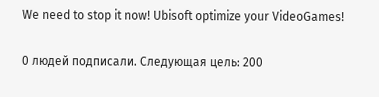We need to stop it now! Ubisoft optimize your VideoGames!

0 людей подписали. Следующая цель: 200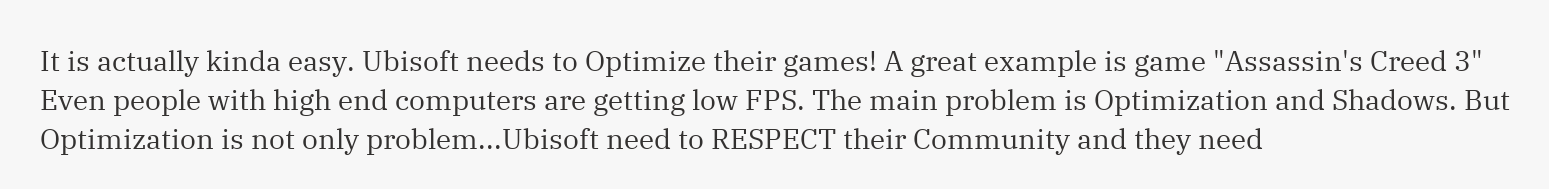It is actually kinda easy. Ubisoft needs to Optimize their games! A great example is game "Assassin's Creed 3" Even people with high end computers are getting low FPS. The main problem is Optimization and Shadows. But Optimization is not only problem...Ubisoft need to RESPECT their Community and they need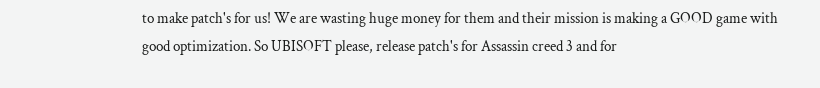to make patch's for us! We are wasting huge money for them and their mission is making a GOOD game with good optimization. So UBISOFT please, release patch's for Assassin creed 3 and for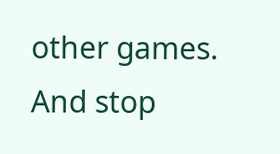other games. And stop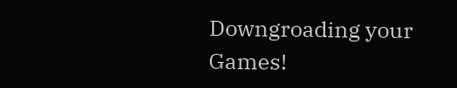Downgroading your Games!